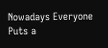Nowadays Everyone Puts a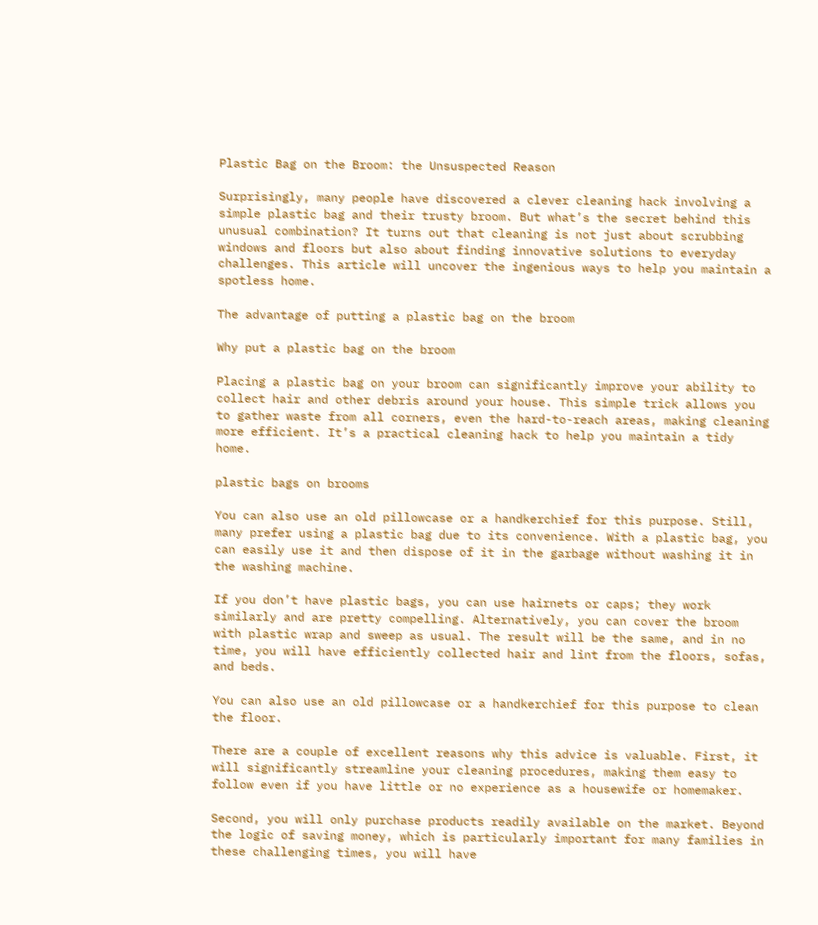Plastic Bag on the Broom: the Unsuspected Reason

Surprisingly, many people have discovered a clever cleaning hack involving a simple plastic bag and their trusty broom. But what’s the secret behind this unusual combination? It turns out that cleaning is not just about scrubbing windows and floors but also about finding innovative solutions to everyday challenges. This article will uncover the ingenious ways to help you maintain a spotless home.

The advantage of putting a plastic bag on the broom

Why put a plastic bag on the broom

Placing a plastic bag on your broom can significantly improve your ability to collect hair and other debris around your house. This simple trick allows you to gather waste from all corners, even the hard-to-reach areas, making cleaning more efficient. It’s a practical cleaning hack to help you maintain a tidy home.

plastic bags on brooms

You can also use an old pillowcase or a handkerchief for this purpose. Still, many prefer using a plastic bag due to its convenience. With a plastic bag, you can easily use it and then dispose of it in the garbage without washing it in the washing machine.

If you don’t have plastic bags, you can use hairnets or caps; they work similarly and are pretty compelling. Alternatively, you can cover the broom with plastic wrap and sweep as usual. The result will be the same, and in no time, you will have efficiently collected hair and lint from the floors, sofas, and beds.

You can also use an old pillowcase or a handkerchief for this purpose to clean the floor.

There are a couple of excellent reasons why this advice is valuable. First, it will significantly streamline your cleaning procedures, making them easy to follow even if you have little or no experience as a housewife or homemaker.

Second, you will only purchase products readily available on the market. Beyond the logic of saving money, which is particularly important for many families in these challenging times, you will have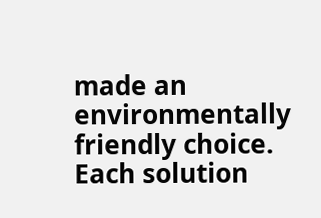made an environmentally friendly choice. Each solution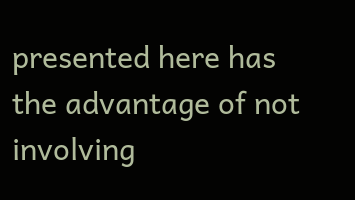presented here has the advantage of not involving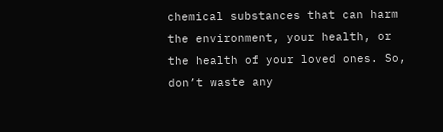chemical substances that can harm the environment, your health, or the health of your loved ones. So, don’t waste any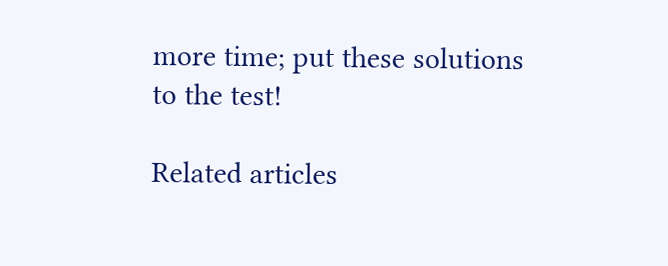more time; put these solutions to the test!

Related articles